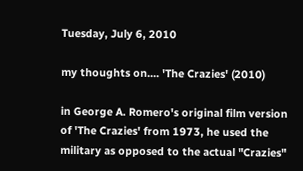Tuesday, July 6, 2010

my thoughts on.... 'The Crazies' (2010)

in George A. Romero's original film version of 'The Crazies' from 1973, he used the military as opposed to the actual "Crazies"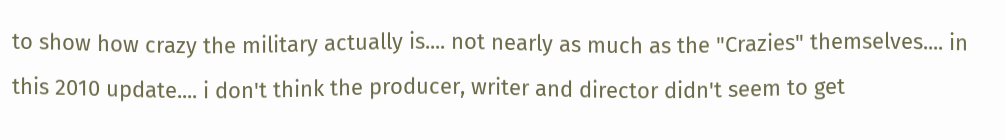to show how crazy the military actually is.... not nearly as much as the "Crazies" themselves.... in this 2010 update.... i don't think the producer, writer and director didn't seem to get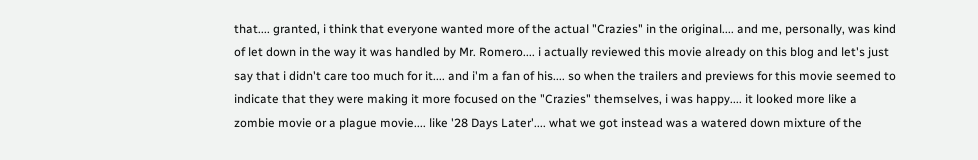that.... granted, i think that everyone wanted more of the actual "Crazies" in the original.... and me, personally, was kind of let down in the way it was handled by Mr. Romero.... i actually reviewed this movie already on this blog and let's just say that i didn't care too much for it.... and i'm a fan of his.... so when the trailers and previews for this movie seemed to indicate that they were making it more focused on the "Crazies" themselves, i was happy.... it looked more like a zombie movie or a plague movie.... like '28 Days Later'.... what we got instead was a watered down mixture of the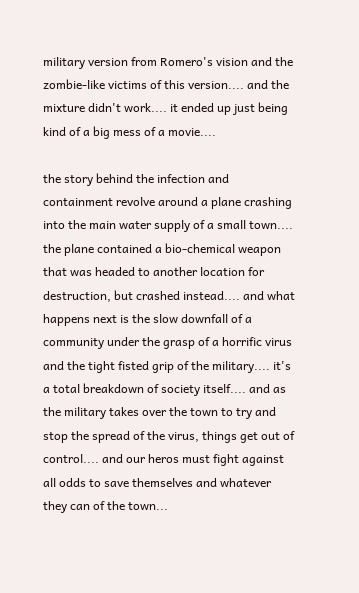military version from Romero's vision and the zombie-like victims of this version.... and the mixture didn't work.... it ended up just being kind of a big mess of a movie....

the story behind the infection and containment revolve around a plane crashing into the main water supply of a small town.... the plane contained a bio-chemical weapon that was headed to another location for destruction, but crashed instead.... and what happens next is the slow downfall of a community under the grasp of a horrific virus and the tight fisted grip of the military.... it's a total breakdown of society itself.... and as the military takes over the town to try and stop the spread of the virus, things get out of control.... and our heros must fight against all odds to save themselves and whatever they can of the town...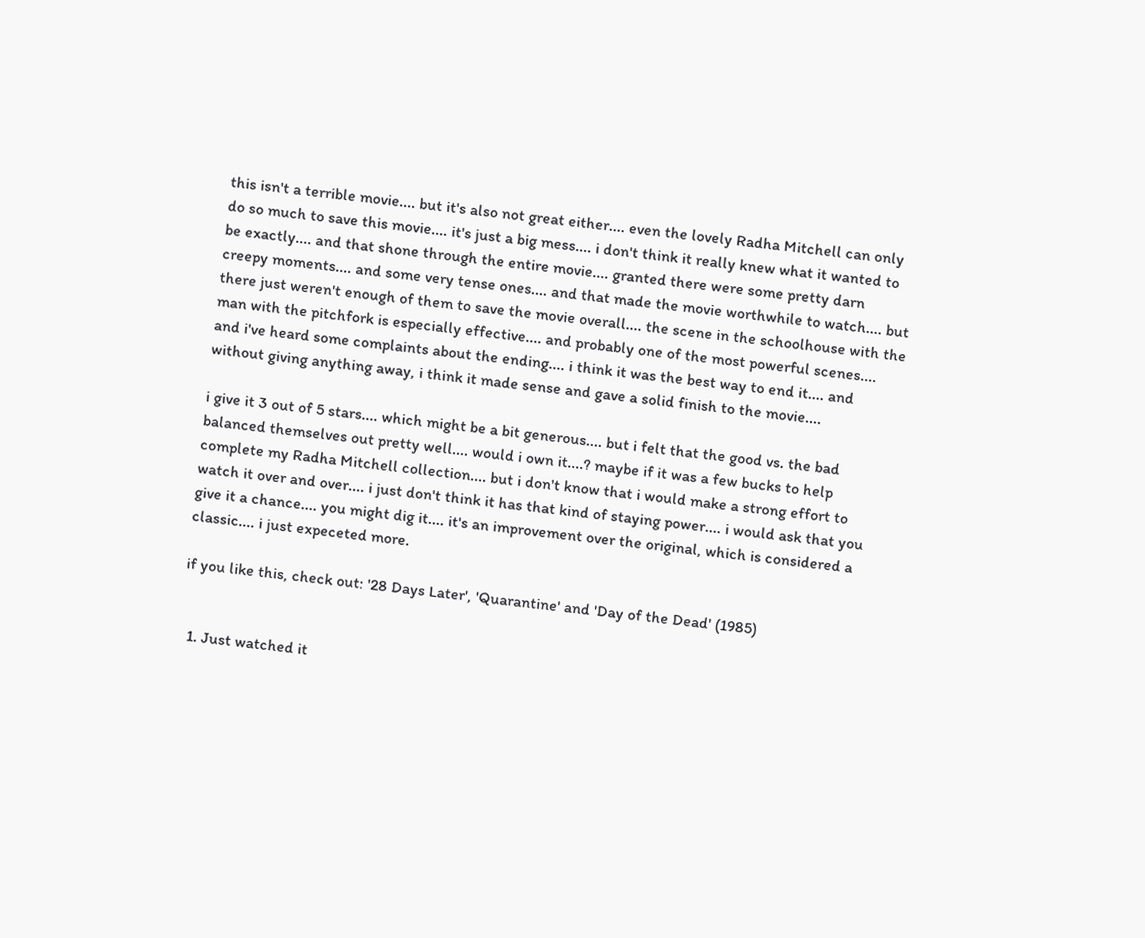this isn't a terrible movie.... but it's also not great either.... even the lovely Radha Mitchell can only do so much to save this movie.... it's just a big mess.... i don't think it really knew what it wanted to be exactly.... and that shone through the entire movie.... granted there were some pretty darn creepy moments.... and some very tense ones.... and that made the movie worthwhile to watch.... but there just weren't enough of them to save the movie overall.... the scene in the schoolhouse with the man with the pitchfork is especially effective.... and probably one of the most powerful scenes.... and i've heard some complaints about the ending.... i think it was the best way to end it.... and without giving anything away, i think it made sense and gave a solid finish to the movie....

i give it 3 out of 5 stars.... which might be a bit generous.... but i felt that the good vs. the bad balanced themselves out pretty well.... would i own it....? maybe if it was a few bucks to help complete my Radha Mitchell collection.... but i don't know that i would make a strong effort to watch it over and over.... i just don't think it has that kind of staying power.... i would ask that you give it a chance.... you might dig it.... it's an improvement over the original, which is considered a classic.... i just expeceted more.

if you like this, check out: '28 Days Later', 'Quarantine' and 'Day of the Dead' (1985)


  1. Just watched it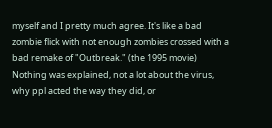myself and I pretty much agree. It's like a bad zombie flick with not enough zombies crossed with a bad remake of "Outbreak." (the 1995 movie) Nothing was explained, not a lot about the virus, why ppl acted the way they did, or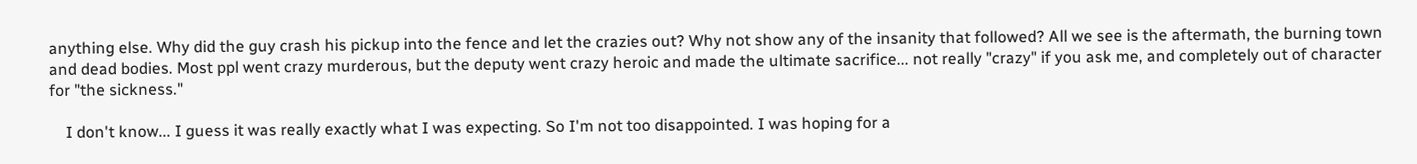anything else. Why did the guy crash his pickup into the fence and let the crazies out? Why not show any of the insanity that followed? All we see is the aftermath, the burning town and dead bodies. Most ppl went crazy murderous, but the deputy went crazy heroic and made the ultimate sacrifice... not really "crazy" if you ask me, and completely out of character for "the sickness."

    I don't know... I guess it was really exactly what I was expecting. So I'm not too disappointed. I was hoping for a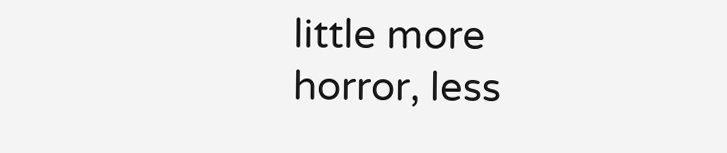little more horror, less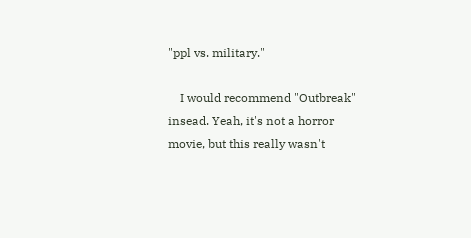"ppl vs. military."

    I would recommend "Outbreak" insead. Yeah, it's not a horror movie, but this really wasn't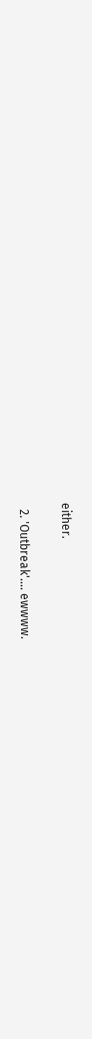either.

  2. 'Outbreak'.... ewwww.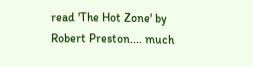read 'The Hot Zone' by Robert Preston.... much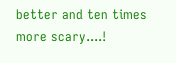better and ten times more scary....!